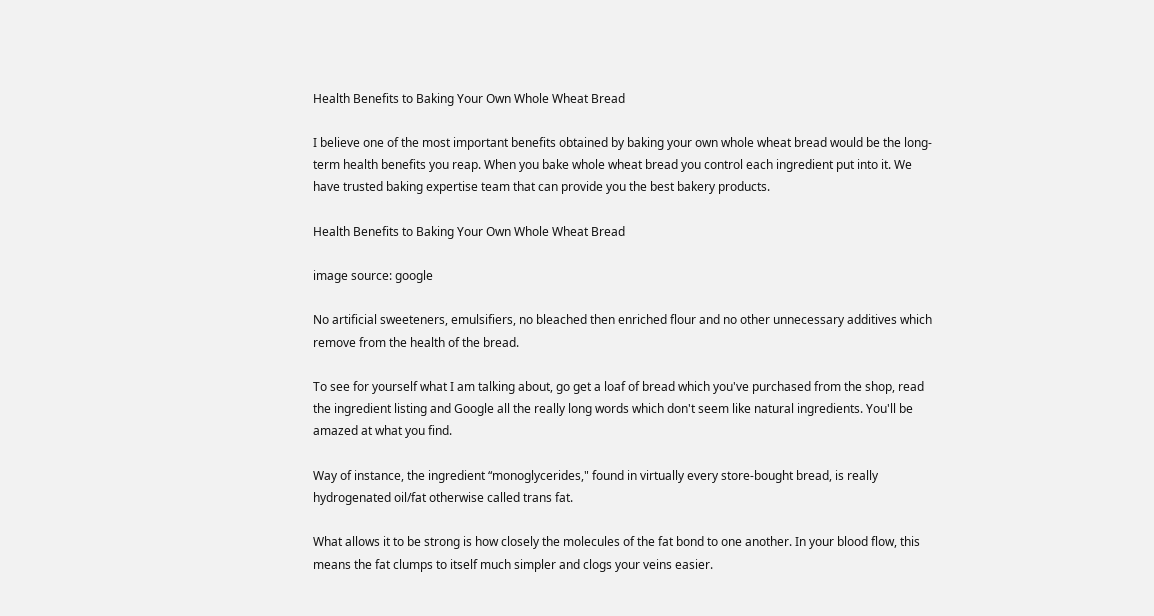Health Benefits to Baking Your Own Whole Wheat Bread

I believe one of the most important benefits obtained by baking your own whole wheat bread would be the long-term health benefits you reap. When you bake whole wheat bread you control each ingredient put into it. We have trusted baking expertise team that can provide you the best bakery products.

Health Benefits to Baking Your Own Whole Wheat Bread

image source: google

No artificial sweeteners, emulsifiers, no bleached then enriched flour and no other unnecessary additives which remove from the health of the bread.

To see for yourself what I am talking about, go get a loaf of bread which you've purchased from the shop, read the ingredient listing and Google all the really long words which don't seem like natural ingredients. You'll be amazed at what you find.

Way of instance, the ingredient “monoglycerides," found in virtually every store-bought bread, is really hydrogenated oil/fat otherwise called trans fat.

What allows it to be strong is how closely the molecules of the fat bond to one another. In your blood flow, this means the fat clumps to itself much simpler and clogs your veins easier.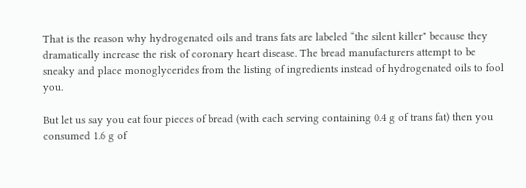That is the reason why hydrogenated oils and trans fats are labeled “the silent killer" because they dramatically increase the risk of coronary heart disease. The bread manufacturers attempt to be sneaky and place monoglycerides from the listing of ingredients instead of hydrogenated oils to fool you.

But let us say you eat four pieces of bread (with each serving containing 0.4 g of trans fat) then you consumed 1.6 g of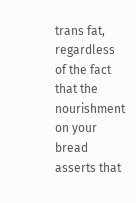trans fat, regardless of the fact that the nourishment on your bread asserts that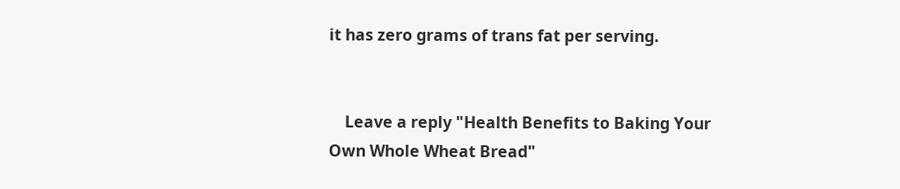it has zero grams of trans fat per serving.


    Leave a reply "Health Benefits to Baking Your Own Whole Wheat Bread"